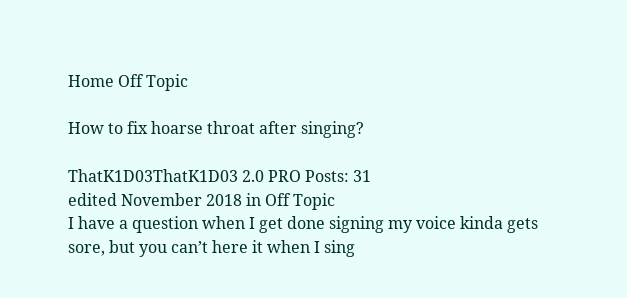Home Off Topic

How to fix hoarse throat after singing?

ThatK1D03ThatK1D03 2.0 PRO Posts: 31
edited November 2018 in Off Topic
I have a question when I get done signing my voice kinda gets sore, but you can’t here it when I sing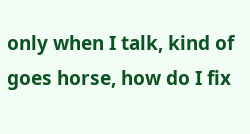only when I talk, kind of goes horse, how do I fix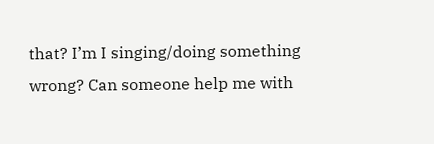that? I’m I singing/doing something wrong? Can someone help me with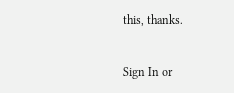this, thanks.


Sign In or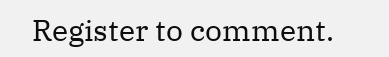Register to comment.